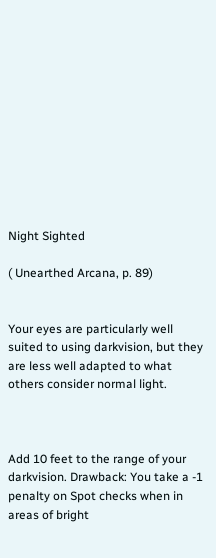Night Sighted

( Unearthed Arcana, p. 89)


Your eyes are particularly well suited to using darkvision, but they are less well adapted to what others consider normal light.



Add 10 feet to the range of your darkvision. Drawback: You take a -1 penalty on Spot checks when in areas of bright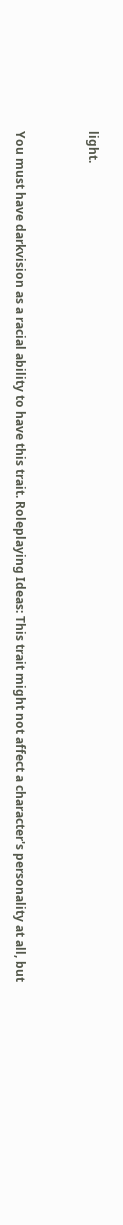light.


You must have darkvision as a racial ability to have this trait. Roleplaying Ideas: This trait might not affect a character's personality at all, but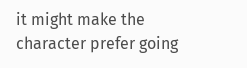it might make the character prefer going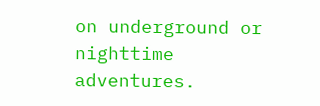on underground or nighttime adventures.